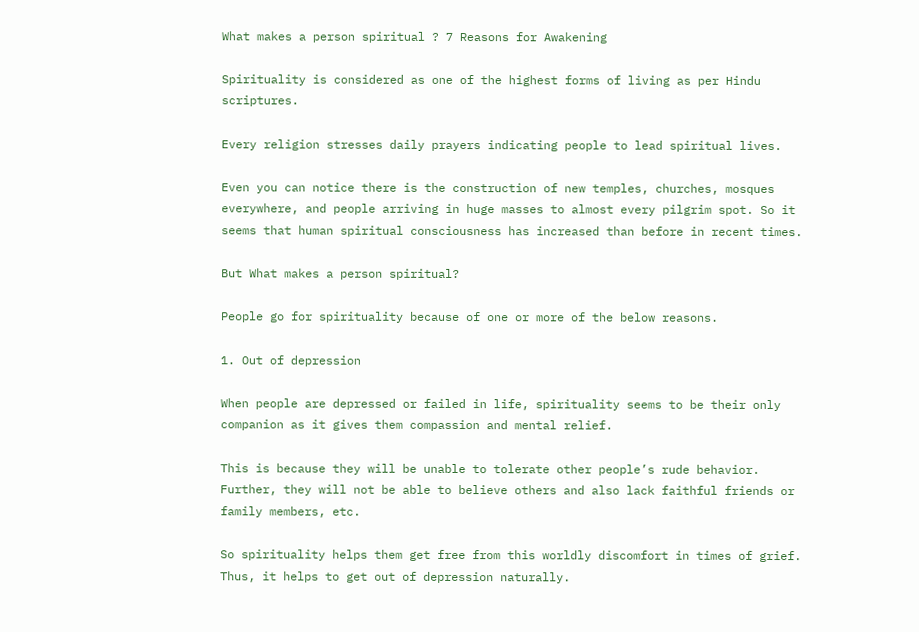What makes a person spiritual ? 7 Reasons for Awakening

Spirituality is considered as one of the highest forms of living as per Hindu scriptures.

Every religion stresses daily prayers indicating people to lead spiritual lives.

Even you can notice there is the construction of new temples, churches, mosques everywhere, and people arriving in huge masses to almost every pilgrim spot. So it seems that human spiritual consciousness has increased than before in recent times.

But What makes a person spiritual?

People go for spirituality because of one or more of the below reasons.

1. Out of depression

When people are depressed or failed in life, spirituality seems to be their only companion as it gives them compassion and mental relief.

This is because they will be unable to tolerate other people’s rude behavior. Further, they will not be able to believe others and also lack faithful friends or family members, etc.

So spirituality helps them get free from this worldly discomfort in times of grief. Thus, it helps to get out of depression naturally.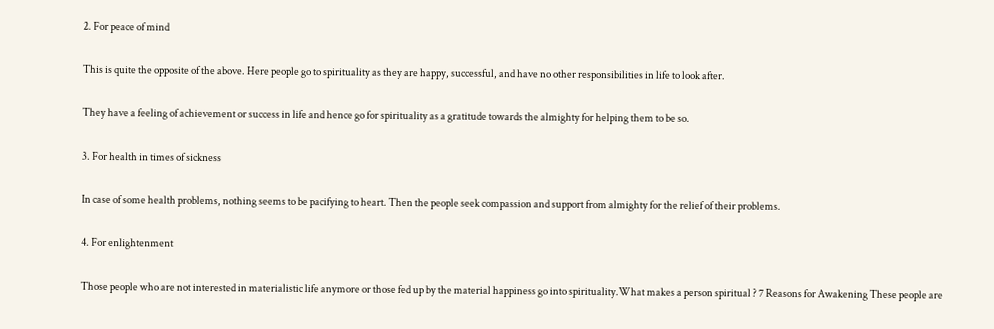2. For peace of mind

This is quite the opposite of the above. Here people go to spirituality as they are happy, successful, and have no other responsibilities in life to look after.

They have a feeling of achievement or success in life and hence go for spirituality as a gratitude towards the almighty for helping them to be so.

3. For health in times of sickness

In case of some health problems, nothing seems to be pacifying to heart. Then the people seek compassion and support from almighty for the relief of their problems.

4. For enlightenment

Those people who are not interested in materialistic life anymore or those fed up by the material happiness go into spirituality.What makes a person spiritual ? 7 Reasons for Awakening These people are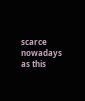scarce nowadays as this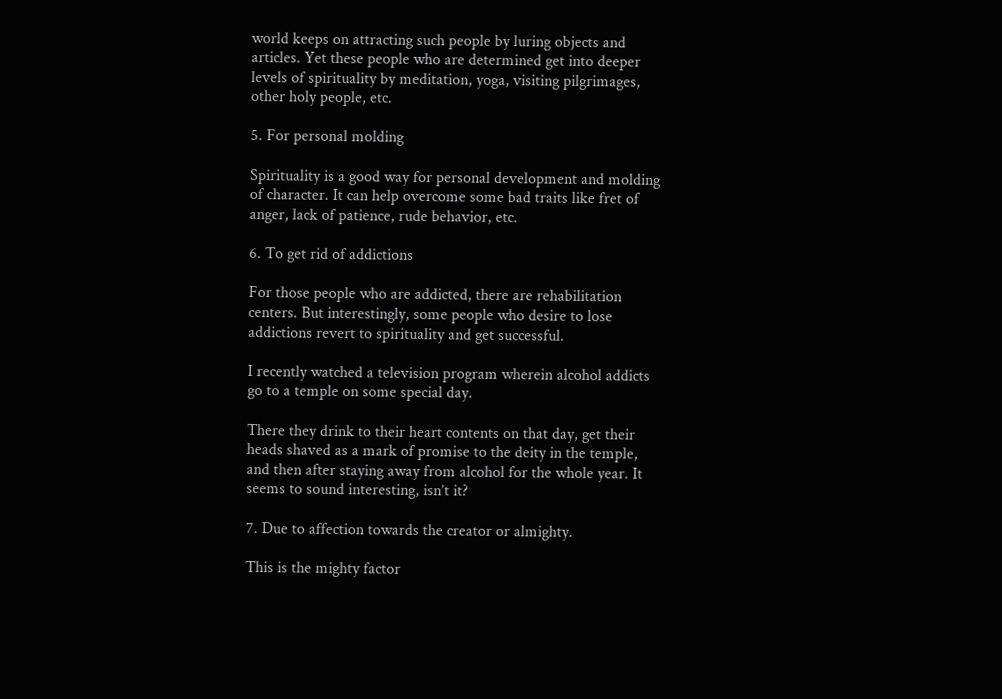world keeps on attracting such people by luring objects and articles. Yet these people who are determined get into deeper levels of spirituality by meditation, yoga, visiting pilgrimages, other holy people, etc.

5. For personal molding

Spirituality is a good way for personal development and molding of character. It can help overcome some bad traits like fret of anger, lack of patience, rude behavior, etc.

6. To get rid of addictions

For those people who are addicted, there are rehabilitation centers. But interestingly, some people who desire to lose addictions revert to spirituality and get successful.

I recently watched a television program wherein alcohol addicts go to a temple on some special day.

There they drink to their heart contents on that day, get their heads shaved as a mark of promise to the deity in the temple, and then after staying away from alcohol for the whole year. It seems to sound interesting, isn’t it?

7. Due to affection towards the creator or almighty.

This is the mighty factor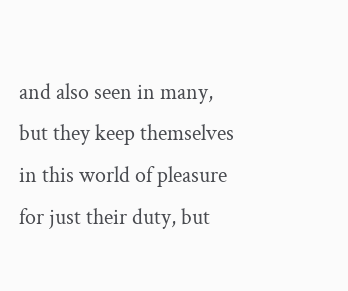and also seen in many, but they keep themselves in this world of pleasure for just their duty, but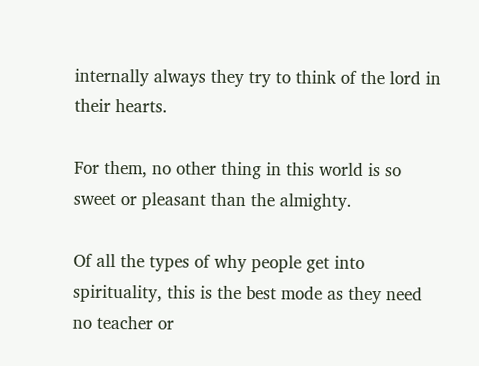internally always they try to think of the lord in their hearts.

For them, no other thing in this world is so sweet or pleasant than the almighty.

Of all the types of why people get into spirituality, this is the best mode as they need no teacher or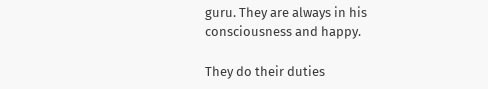guru. They are always in his consciousness and happy.

They do their duties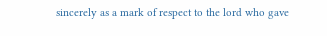sincerely as a mark of respect to the lord who gave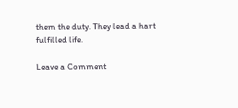them the duty. They lead a hart fulfilled life.

Leave a Comment